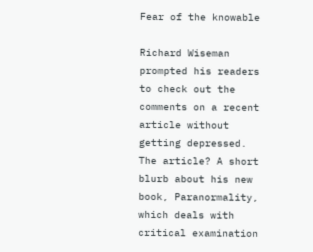Fear of the knowable

Richard Wiseman prompted his readers to check out the comments on a recent article without getting depressed. The article? A short blurb about his new book, Paranormality, which deals with critical examination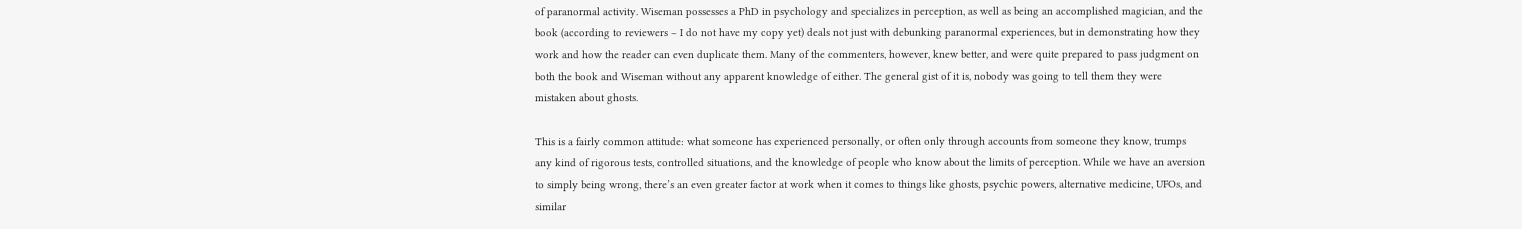of paranormal activity. Wiseman possesses a PhD in psychology and specializes in perception, as well as being an accomplished magician, and the book (according to reviewers – I do not have my copy yet) deals not just with debunking paranormal experiences, but in demonstrating how they work and how the reader can even duplicate them. Many of the commenters, however, knew better, and were quite prepared to pass judgment on both the book and Wiseman without any apparent knowledge of either. The general gist of it is, nobody was going to tell them they were mistaken about ghosts.

This is a fairly common attitude: what someone has experienced personally, or often only through accounts from someone they know, trumps any kind of rigorous tests, controlled situations, and the knowledge of people who know about the limits of perception. While we have an aversion to simply being wrong, there’s an even greater factor at work when it comes to things like ghosts, psychic powers, alternative medicine, UFOs, and similar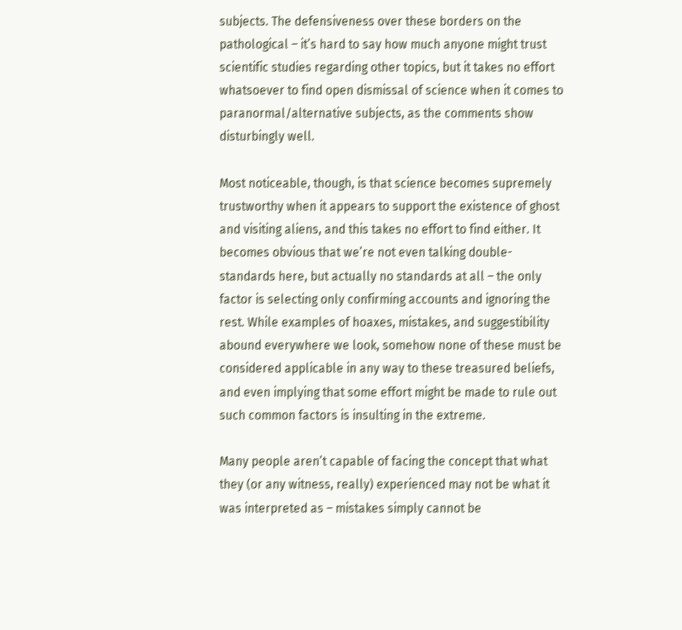subjects. The defensiveness over these borders on the pathological – it’s hard to say how much anyone might trust scientific studies regarding other topics, but it takes no effort whatsoever to find open dismissal of science when it comes to paranormal/alternative subjects, as the comments show disturbingly well.

Most noticeable, though, is that science becomes supremely trustworthy when it appears to support the existence of ghost and visiting aliens, and this takes no effort to find either. It becomes obvious that we’re not even talking double-standards here, but actually no standards at all – the only factor is selecting only confirming accounts and ignoring the rest. While examples of hoaxes, mistakes, and suggestibility abound everywhere we look, somehow none of these must be considered applicable in any way to these treasured beliefs, and even implying that some effort might be made to rule out such common factors is insulting in the extreme.

Many people aren’t capable of facing the concept that what they (or any witness, really) experienced may not be what it was interpreted as – mistakes simply cannot be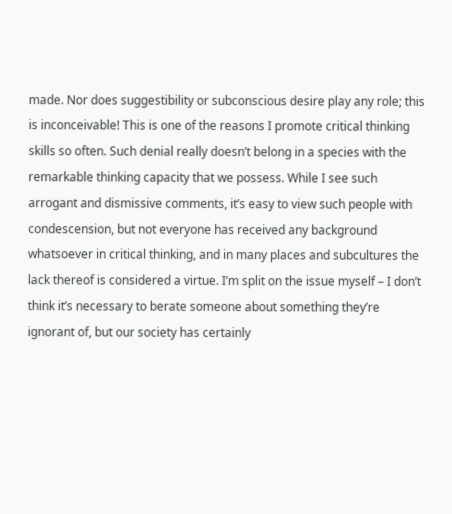made. Nor does suggestibility or subconscious desire play any role; this is inconceivable! This is one of the reasons I promote critical thinking skills so often. Such denial really doesn’t belong in a species with the remarkable thinking capacity that we possess. While I see such arrogant and dismissive comments, it’s easy to view such people with condescension, but not everyone has received any background whatsoever in critical thinking, and in many places and subcultures the lack thereof is considered a virtue. I’m split on the issue myself – I don’t think it’s necessary to berate someone about something they’re ignorant of, but our society has certainly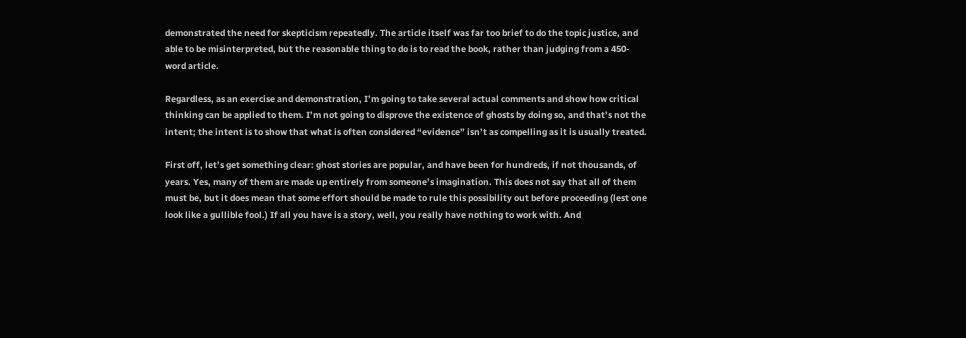demonstrated the need for skepticism repeatedly. The article itself was far too brief to do the topic justice, and able to be misinterpreted, but the reasonable thing to do is to read the book, rather than judging from a 450-word article.

Regardless, as an exercise and demonstration, I’m going to take several actual comments and show how critical thinking can be applied to them. I’m not going to disprove the existence of ghosts by doing so, and that’s not the intent; the intent is to show that what is often considered “evidence” isn’t as compelling as it is usually treated.

First off, let’s get something clear: ghost stories are popular, and have been for hundreds, if not thousands, of years. Yes, many of them are made up entirely from someone’s imagination. This does not say that all of them must be, but it does mean that some effort should be made to rule this possibility out before proceeding (lest one look like a gullible fool.) If all you have is a story, well, you really have nothing to work with. And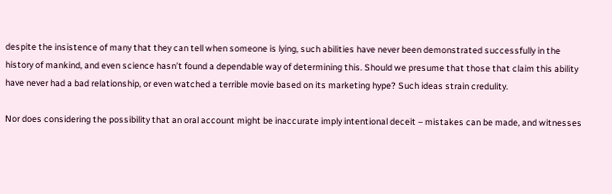despite the insistence of many that they can tell when someone is lying, such abilities have never been demonstrated successfully in the history of mankind, and even science hasn’t found a dependable way of determining this. Should we presume that those that claim this ability have never had a bad relationship, or even watched a terrible movie based on its marketing hype? Such ideas strain credulity.

Nor does considering the possibility that an oral account might be inaccurate imply intentional deceit – mistakes can be made, and witnesses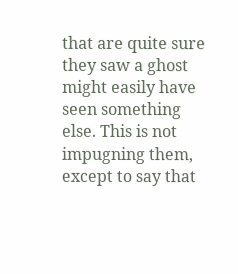that are quite sure they saw a ghost might easily have seen something else. This is not impugning them, except to say that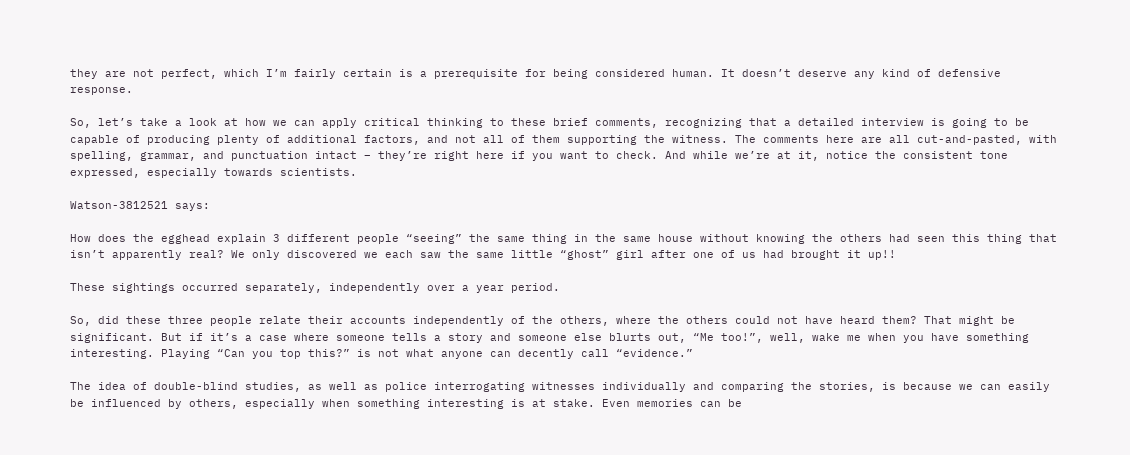they are not perfect, which I’m fairly certain is a prerequisite for being considered human. It doesn’t deserve any kind of defensive response.

So, let’s take a look at how we can apply critical thinking to these brief comments, recognizing that a detailed interview is going to be capable of producing plenty of additional factors, and not all of them supporting the witness. The comments here are all cut-and-pasted, with spelling, grammar, and punctuation intact – they’re right here if you want to check. And while we’re at it, notice the consistent tone expressed, especially towards scientists.

Watson-3812521 says:

How does the egghead explain 3 different people “seeing” the same thing in the same house without knowing the others had seen this thing that isn’t apparently real? We only discovered we each saw the same little “ghost” girl after one of us had brought it up!!

These sightings occurred separately, independently over a year period.

So, did these three people relate their accounts independently of the others, where the others could not have heard them? That might be significant. But if it’s a case where someone tells a story and someone else blurts out, “Me too!”, well, wake me when you have something interesting. Playing “Can you top this?” is not what anyone can decently call “evidence.”

The idea of double-blind studies, as well as police interrogating witnesses individually and comparing the stories, is because we can easily be influenced by others, especially when something interesting is at stake. Even memories can be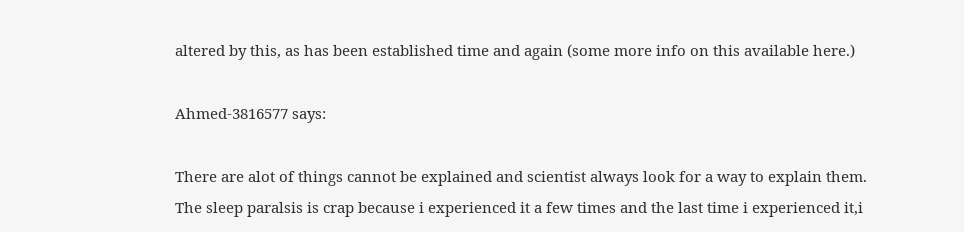altered by this, as has been established time and again (some more info on this available here.)

Ahmed-3816577 says:

There are alot of things cannot be explained and scientist always look for a way to explain them. The sleep paralsis is crap because i experienced it a few times and the last time i experienced it,i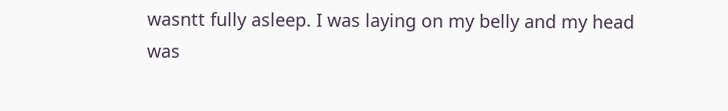wasntt fully asleep. I was laying on my belly and my head was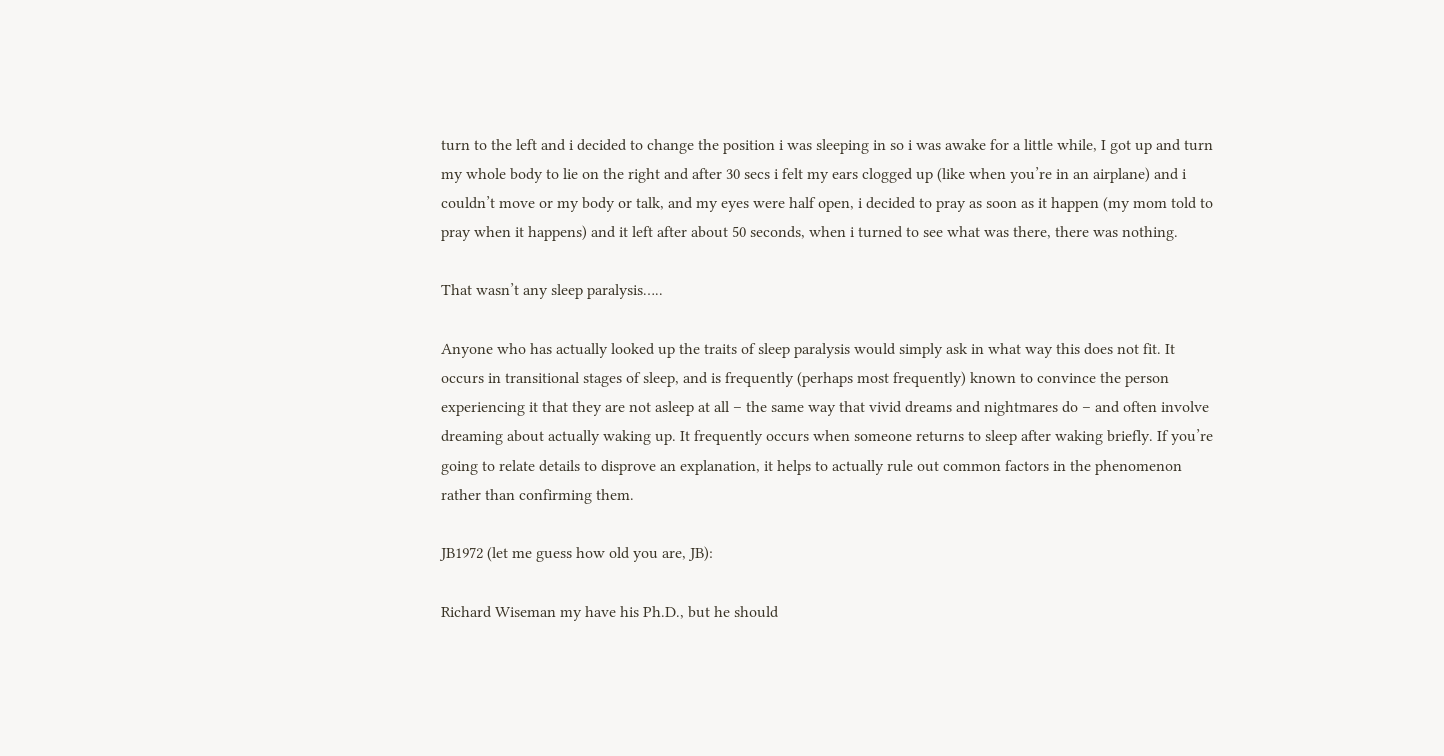turn to the left and i decided to change the position i was sleeping in so i was awake for a little while, I got up and turn my whole body to lie on the right and after 30 secs i felt my ears clogged up (like when you’re in an airplane) and i couldn’t move or my body or talk, and my eyes were half open, i decided to pray as soon as it happen (my mom told to pray when it happens) and it left after about 50 seconds, when i turned to see what was there, there was nothing.

That wasn’t any sleep paralysis…..

Anyone who has actually looked up the traits of sleep paralysis would simply ask in what way this does not fit. It occurs in transitional stages of sleep, and is frequently (perhaps most frequently) known to convince the person experiencing it that they are not asleep at all – the same way that vivid dreams and nightmares do – and often involve dreaming about actually waking up. It frequently occurs when someone returns to sleep after waking briefly. If you’re going to relate details to disprove an explanation, it helps to actually rule out common factors in the phenomenon rather than confirming them.

JB1972 (let me guess how old you are, JB):

Richard Wiseman my have his Ph.D., but he should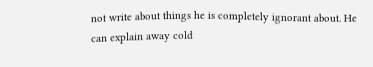not write about things he is completely ignorant about. He can explain away cold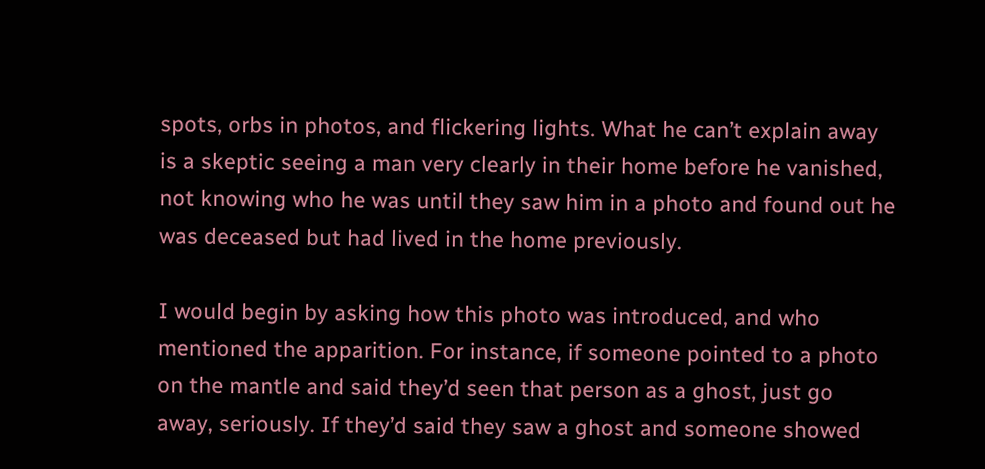spots, orbs in photos, and flickering lights. What he can’t explain away is a skeptic seeing a man very clearly in their home before he vanished, not knowing who he was until they saw him in a photo and found out he was deceased but had lived in the home previously.

I would begin by asking how this photo was introduced, and who mentioned the apparition. For instance, if someone pointed to a photo on the mantle and said they’d seen that person as a ghost, just go away, seriously. If they’d said they saw a ghost and someone showed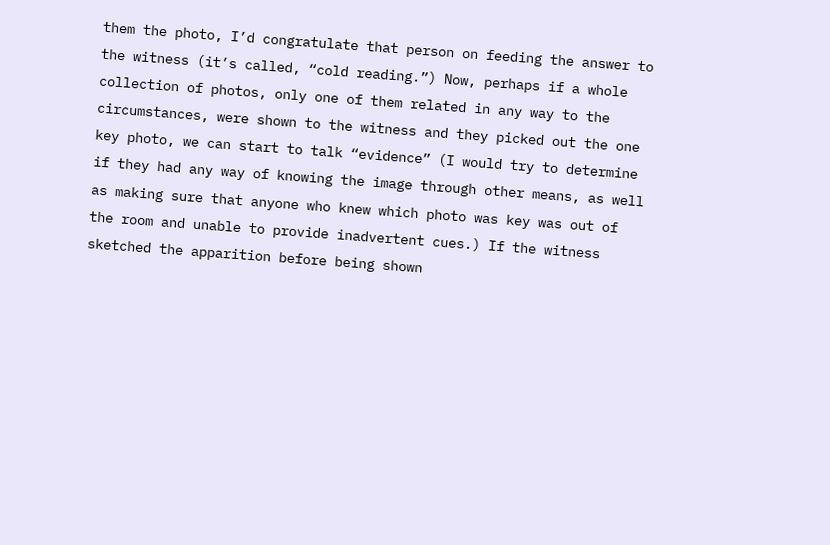them the photo, I’d congratulate that person on feeding the answer to the witness (it’s called, “cold reading.”) Now, perhaps if a whole collection of photos, only one of them related in any way to the circumstances, were shown to the witness and they picked out the one key photo, we can start to talk “evidence” (I would try to determine if they had any way of knowing the image through other means, as well as making sure that anyone who knew which photo was key was out of the room and unable to provide inadvertent cues.) If the witness sketched the apparition before being shown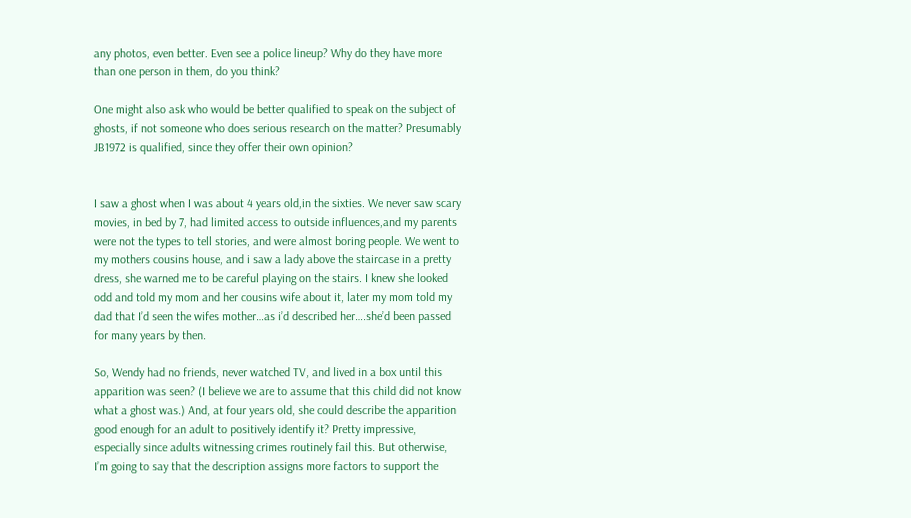any photos, even better. Even see a police lineup? Why do they have more than one person in them, do you think?

One might also ask who would be better qualified to speak on the subject of ghosts, if not someone who does serious research on the matter? Presumably JB1972 is qualified, since they offer their own opinion?


I saw a ghost when I was about 4 years old,in the sixties. We never saw scary movies, in bed by 7, had limited access to outside influences,and my parents were not the types to tell stories, and were almost boring people. We went to my mothers cousins house, and i saw a lady above the staircase in a pretty dress, she warned me to be careful playing on the stairs. I knew she looked odd and told my mom and her cousins wife about it, later my mom told my dad that I’d seen the wifes mother…as i’d described her….she’d been passed for many years by then.

So, Wendy had no friends, never watched TV, and lived in a box until this apparition was seen? (I believe we are to assume that this child did not know what a ghost was.) And, at four years old, she could describe the apparition good enough for an adult to positively identify it? Pretty impressive, especially since adults witnessing crimes routinely fail this. But otherwise, I’m going to say that the description assigns more factors to support the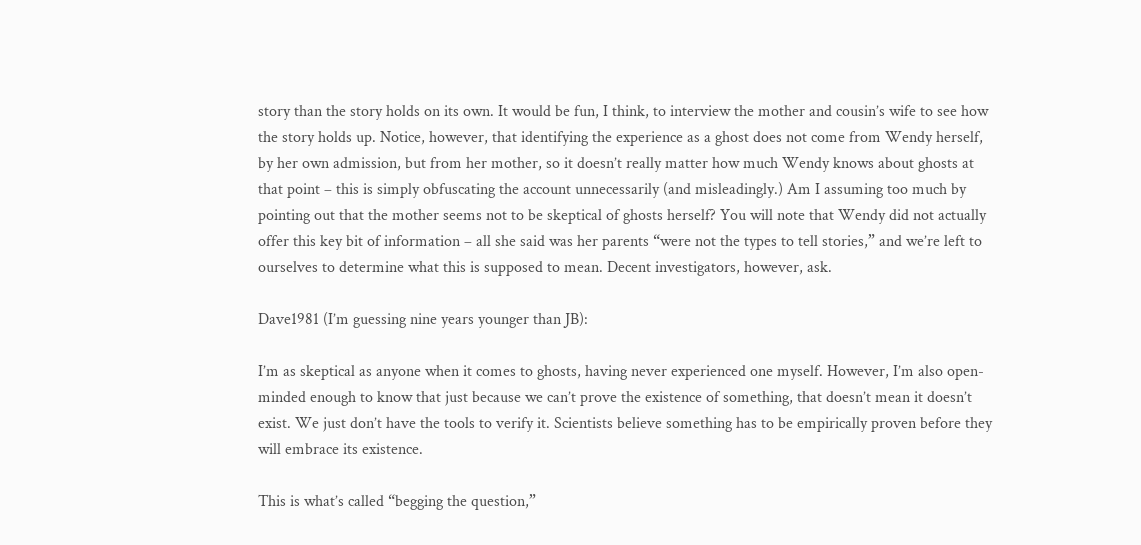story than the story holds on its own. It would be fun, I think, to interview the mother and cousin’s wife to see how the story holds up. Notice, however, that identifying the experience as a ghost does not come from Wendy herself, by her own admission, but from her mother, so it doesn’t really matter how much Wendy knows about ghosts at that point – this is simply obfuscating the account unnecessarily (and misleadingly.) Am I assuming too much by pointing out that the mother seems not to be skeptical of ghosts herself? You will note that Wendy did not actually offer this key bit of information – all she said was her parents “were not the types to tell stories,” and we’re left to ourselves to determine what this is supposed to mean. Decent investigators, however, ask.

Dave1981 (I’m guessing nine years younger than JB):

I’m as skeptical as anyone when it comes to ghosts, having never experienced one myself. However, I’m also open-minded enough to know that just because we can’t prove the existence of something, that doesn’t mean it doesn’t exist. We just don’t have the tools to verify it. Scientists believe something has to be empirically proven before they will embrace its existence.

This is what’s called “begging the question,”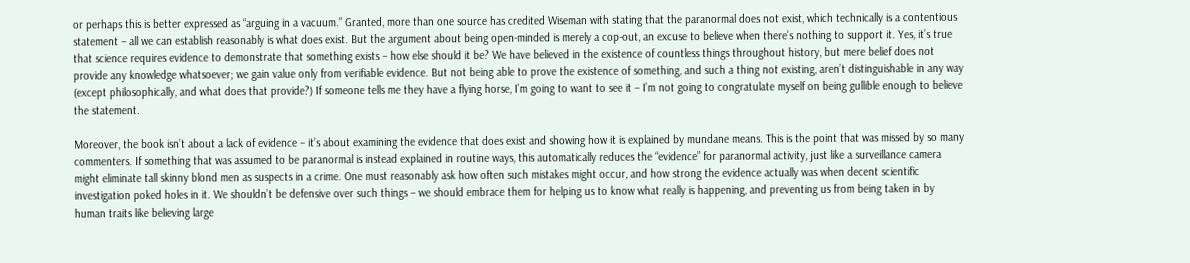or perhaps this is better expressed as “arguing in a vacuum.” Granted, more than one source has credited Wiseman with stating that the paranormal does not exist, which technically is a contentious statement – all we can establish reasonably is what does exist. But the argument about being open-minded is merely a cop-out, an excuse to believe when there’s nothing to support it. Yes, it’s true that science requires evidence to demonstrate that something exists – how else should it be? We have believed in the existence of countless things throughout history, but mere belief does not provide any knowledge whatsoever; we gain value only from verifiable evidence. But not being able to prove the existence of something, and such a thing not existing, aren’t distinguishable in any way (except philosophically, and what does that provide?) If someone tells me they have a flying horse, I’m going to want to see it – I’m not going to congratulate myself on being gullible enough to believe the statement.

Moreover, the book isn’t about a lack of evidence – it’s about examining the evidence that does exist and showing how it is explained by mundane means. This is the point that was missed by so many commenters. If something that was assumed to be paranormal is instead explained in routine ways, this automatically reduces the “evidence” for paranormal activity, just like a surveillance camera might eliminate tall skinny blond men as suspects in a crime. One must reasonably ask how often such mistakes might occur, and how strong the evidence actually was when decent scientific investigation poked holes in it. We shouldn’t be defensive over such things – we should embrace them for helping us to know what really is happening, and preventing us from being taken in by human traits like believing large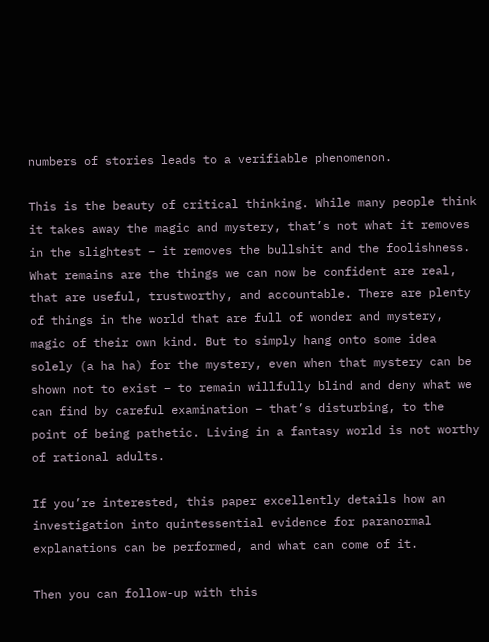numbers of stories leads to a verifiable phenomenon.

This is the beauty of critical thinking. While many people think it takes away the magic and mystery, that’s not what it removes in the slightest – it removes the bullshit and the foolishness. What remains are the things we can now be confident are real, that are useful, trustworthy, and accountable. There are plenty of things in the world that are full of wonder and mystery, magic of their own kind. But to simply hang onto some idea solely (a ha ha) for the mystery, even when that mystery can be shown not to exist – to remain willfully blind and deny what we can find by careful examination – that’s disturbing, to the point of being pathetic. Living in a fantasy world is not worthy of rational adults.

If you’re interested, this paper excellently details how an investigation into quintessential evidence for paranormal explanations can be performed, and what can come of it.

Then you can follow-up with this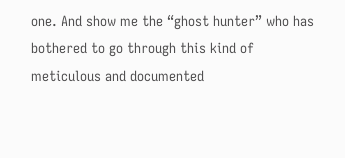one. And show me the “ghost hunter” who has bothered to go through this kind of meticulous and documented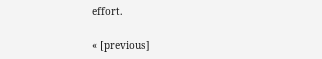effort.

« [previous]